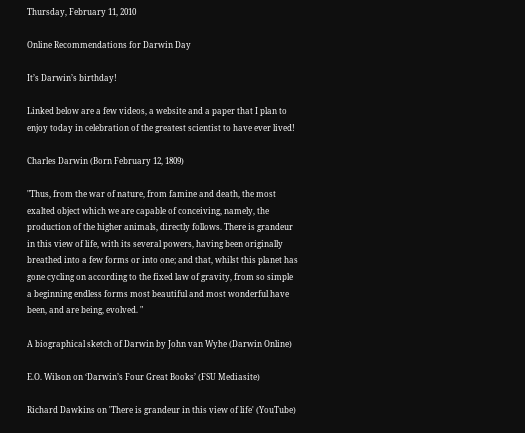Thursday, February 11, 2010

Online Recommendations for Darwin Day

It’s Darwin’s birthday!

Linked below are a few videos, a website and a paper that I plan to enjoy today in celebration of the greatest scientist to have ever lived!

Charles Darwin (Born February 12, 1809)

"Thus, from the war of nature, from famine and death, the most exalted object which we are capable of conceiving, namely, the production of the higher animals, directly follows. There is grandeur in this view of life, with its several powers, having been originally breathed into a few forms or into one; and that, whilst this planet has gone cycling on according to the fixed law of gravity, from so simple a beginning endless forms most beautiful and most wonderful have been, and are being, evolved. "

A biographical sketch of Darwin by John van Wyhe (Darwin Online)

E.O. Wilson on ‘Darwin’s Four Great Books’ (FSU Mediasite)

Richard Dawkins on 'There is grandeur in this view of life' (YouTube)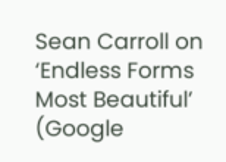Sean Carroll on ‘Endless Forms Most Beautiful’ (Google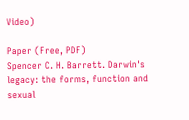Video)

Paper (Free, PDF)
Spencer C. H. Barrett. Darwin's legacy: the forms, function and sexual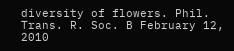diversity of flowers. Phil. Trans. R. Soc. B February 12, 2010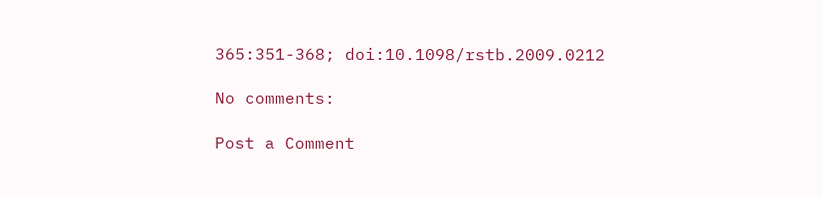365:351-368; doi:10.1098/rstb.2009.0212

No comments:

Post a Comment